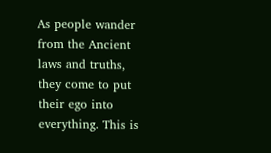As people wander from the Ancient laws and truths, they come to put their ego into everything. This is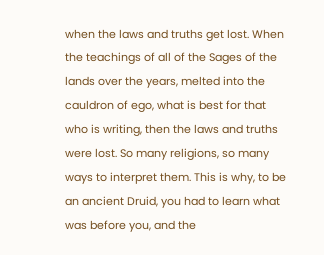when the laws and truths get lost. When the teachings of all of the Sages of the lands over the years, melted into the cauldron of ego, what is best for that who is writing, then the laws and truths were lost. So many religions, so many ways to interpret them. This is why, to be an ancient Druid, you had to learn what was before you, and the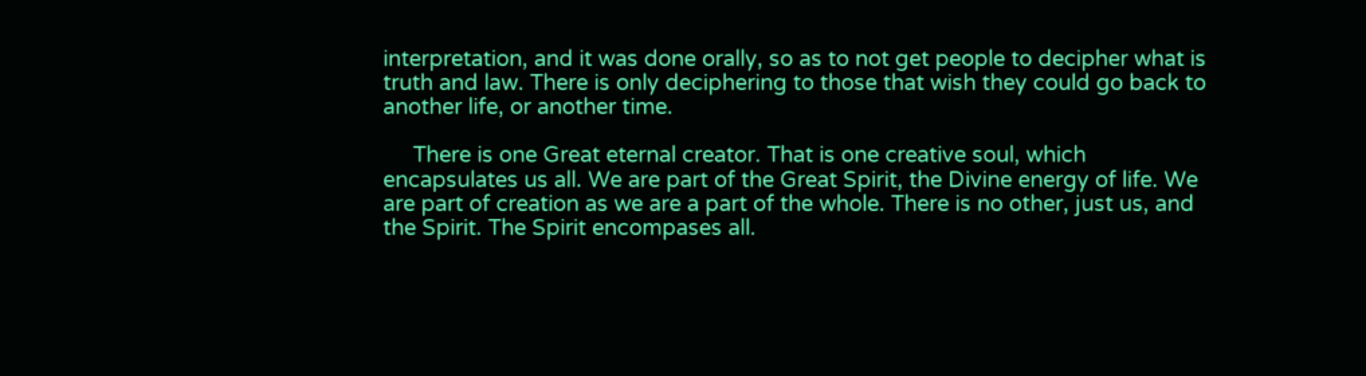interpretation, and it was done orally, so as to not get people to decipher what is truth and law. There is only deciphering to those that wish they could go back to another life, or another time.

     There is one Great eternal creator. That is one creative soul, which encapsulates us all. We are part of the Great Spirit, the Divine energy of life. We are part of creation as we are a part of the whole. There is no other, just us, and the Spirit. The Spirit encompases all.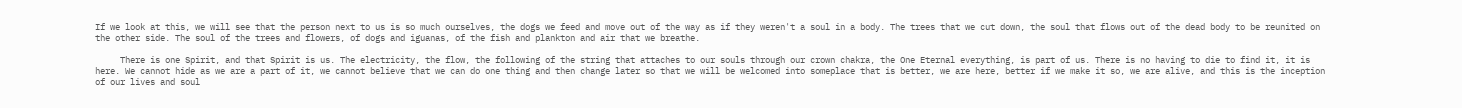If we look at this, we will see that the person next to us is so much ourselves, the dogs we feed and move out of the way as if they weren't a soul in a body. The trees that we cut down, the soul that flows out of the dead body to be reunited on the other side. The soul of the trees and flowers, of dogs and iguanas, of the fish and plankton and air that we breathe.

     There is one Spirit, and that Spirit is us. The electricity, the flow, the following of the string that attaches to our souls through our crown chakra, the One Eternal everything, is part of us. There is no having to die to find it, it is here. We cannot hide as we are a part of it, we cannot believe that we can do one thing and then change later so that we will be welcomed into someplace that is better, we are here, better if we make it so, we are alive, and this is the inception of our lives and soul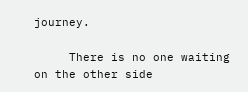journey.

     There is no one waiting on the other side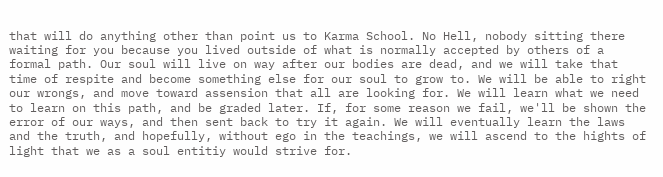that will do anything other than point us to Karma School. No Hell, nobody sitting there waiting for you because you lived outside of what is normally accepted by others of a formal path. Our soul will live on way after our bodies are dead, and we will take that time of respite and become something else for our soul to grow to. We will be able to right our wrongs, and move toward assension that all are looking for. We will learn what we need to learn on this path, and be graded later. If, for some reason we fail, we'll be shown the error of our ways, and then sent back to try it again. We will eventually learn the laws and the truth, and hopefully, without ego in the teachings, we will ascend to the hights of light that we as a soul entitiy would strive for.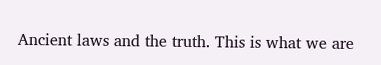Ancient laws and the truth. This is what we are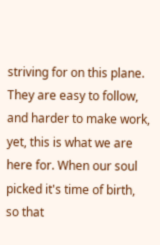striving for on this plane.  They are easy to follow, and harder to make work, yet, this is what we are here for. When our soul picked it's time of birth, so that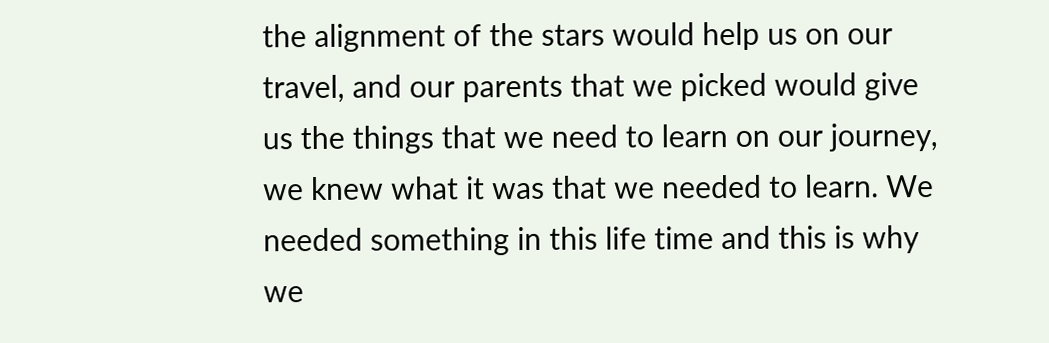the alignment of the stars would help us on our travel, and our parents that we picked would give us the things that we need to learn on our journey, we knew what it was that we needed to learn. We needed something in this life time and this is why we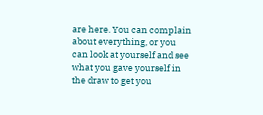are here. You can complain about everything, or you can look at yourself and see what you gave yourself in the draw to get you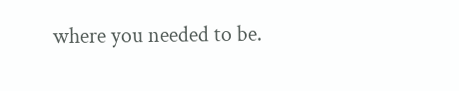where you needed to be.